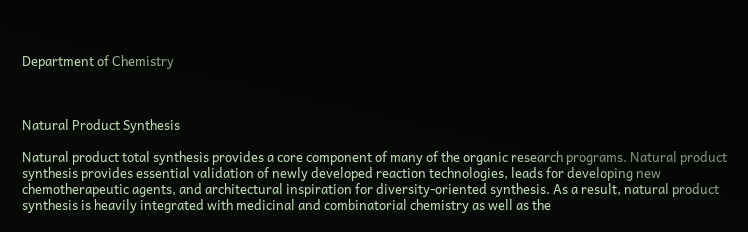Department of Chemistry



Natural Product Synthesis

Natural product total synthesis provides a core component of many of the organic research programs. Natural product synthesis provides essential validation of newly developed reaction technologies, leads for developing new chemotherapeutic agents, and architectural inspiration for diversity-oriented synthesis. As a result, natural product synthesis is heavily integrated with medicinal and combinatorial chemistry as well as the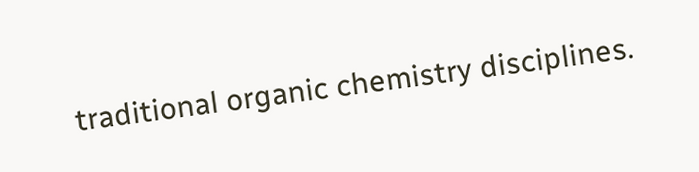traditional organic chemistry disciplines.